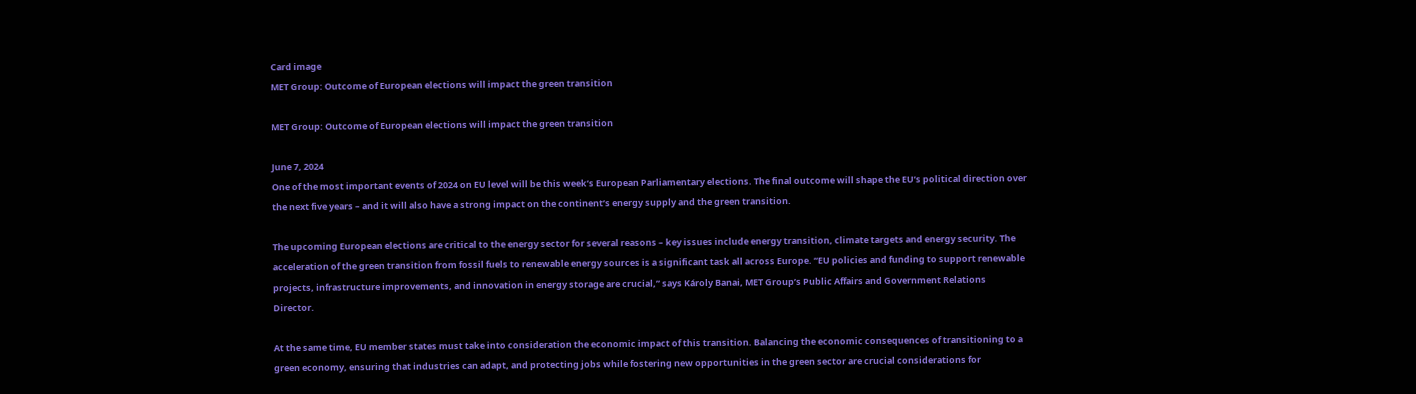Card image
MET Group: Outcome of European elections will impact the green transition

MET Group: Outcome of European elections will impact the green transition

June 7, 2024
One of the most important events of 2024 on EU level will be this week’s European Parliamentary elections. The final outcome will shape the EU’s political direction over the next five years – and it will also have a strong impact on the continent’s energy supply and the green transition.

The upcoming European elections are critical to the energy sector for several reasons – key issues include energy transition, climate targets and energy security. The acceleration of the green transition from fossil fuels to renewable energy sources is a significant task all across Europe. “EU policies and funding to support renewable projects, infrastructure improvements, and innovation in energy storage are crucial,” says Károly Banai, MET Group’s Public Affairs and Government Relations Director.

At the same time, EU member states must take into consideration the economic impact of this transition. Balancing the economic consequences of transitioning to a green economy, ensuring that industries can adapt, and protecting jobs while fostering new opportunities in the green sector are crucial considerations for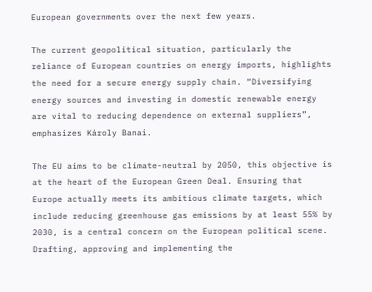European governments over the next few years.

The current geopolitical situation, particularly the reliance of European countries on energy imports, highlights the need for a secure energy supply chain. “Diversifying energy sources and investing in domestic renewable energy are vital to reducing dependence on external suppliers”, emphasizes Károly Banai.

The EU aims to be climate-neutral by 2050, this objective is at the heart of the European Green Deal. Ensuring that Europe actually meets its ambitious climate targets, which include reducing greenhouse gas emissions by at least 55% by 2030, is a central concern on the European political scene. Drafting, approving and implementing the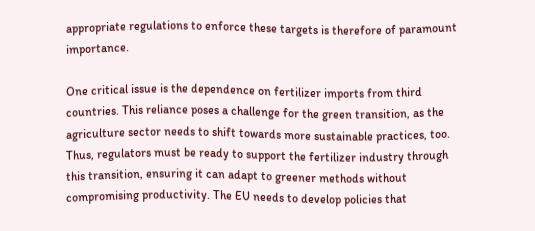appropriate regulations to enforce these targets is therefore of paramount importance.

One critical issue is the dependence on fertilizer imports from third countries. This reliance poses a challenge for the green transition, as the agriculture sector needs to shift towards more sustainable practices, too. Thus, regulators must be ready to support the fertilizer industry through this transition, ensuring it can adapt to greener methods without compromising productivity. The EU needs to develop policies that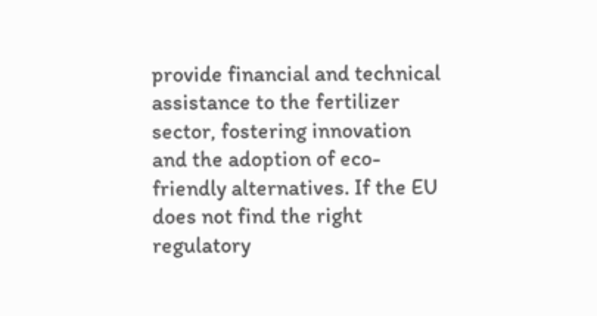provide financial and technical assistance to the fertilizer sector, fostering innovation and the adoption of eco-friendly alternatives. If the EU does not find the right regulatory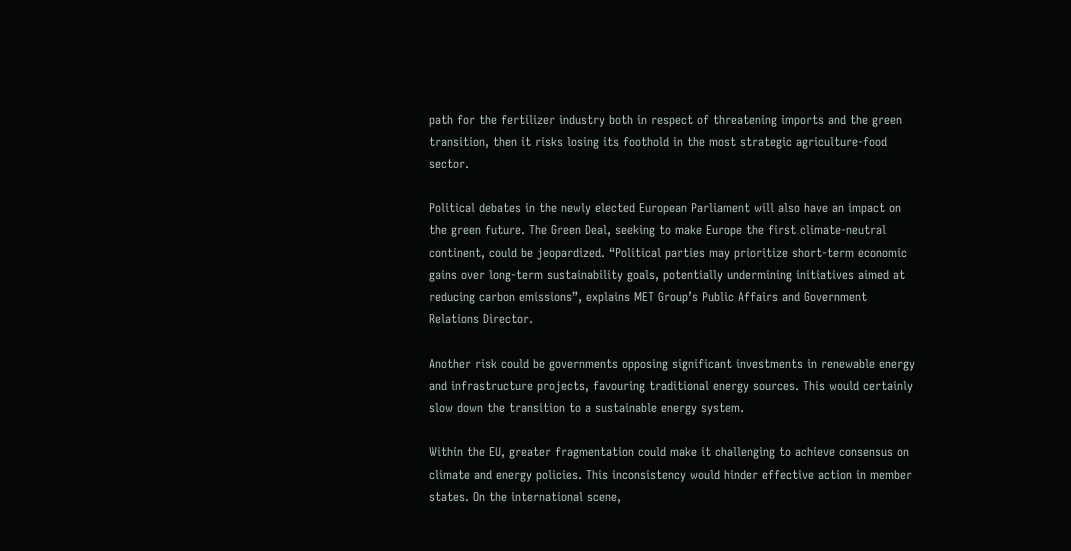path for the fertilizer industry both in respect of threatening imports and the green transition, then it risks losing its foothold in the most strategic agriculture-food sector.

Political debates in the newly elected European Parliament will also have an impact on the green future. The Green Deal, seeking to make Europe the first climate-neutral continent, could be jeopardized. “Political parties may prioritize short-term economic gains over long-term sustainability goals, potentially undermining initiatives aimed at reducing carbon emissions”, explains MET Group’s Public Affairs and Government Relations Director.

Another risk could be governments opposing significant investments in renewable energy and infrastructure projects, favouring traditional energy sources. This would certainly slow down the transition to a sustainable energy system.

Within the EU, greater fragmentation could make it challenging to achieve consensus on climate and energy policies. This inconsistency would hinder effective action in member states. On the international scene,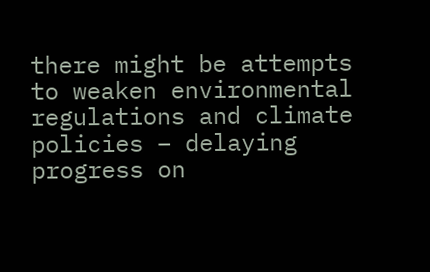there might be attempts to weaken environmental regulations and climate policies – delaying progress on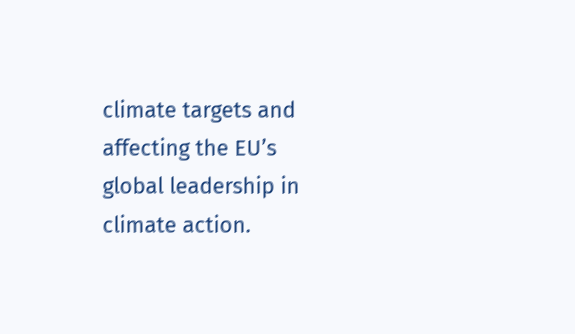climate targets and affecting the EU’s global leadership in climate action.